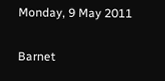Monday, 9 May 2011

Barnet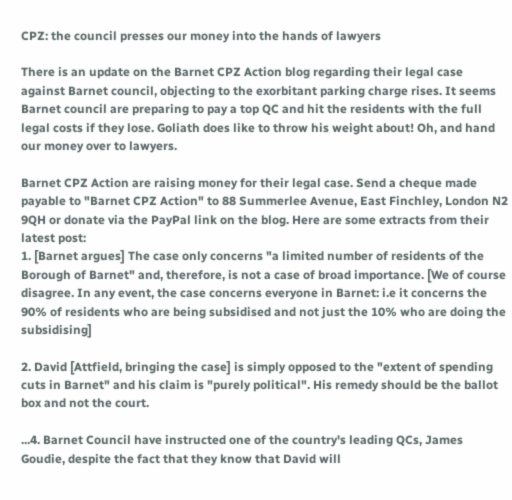CPZ: the council presses our money into the hands of lawyers

There is an update on the Barnet CPZ Action blog regarding their legal case against Barnet council, objecting to the exorbitant parking charge rises. It seems Barnet council are preparing to pay a top QC and hit the residents with the full legal costs if they lose. Goliath does like to throw his weight about! Oh, and hand our money over to lawyers.

Barnet CPZ Action are raising money for their legal case. Send a cheque made payable to "Barnet CPZ Action" to 88 Summerlee Avenue, East Finchley, London N2 9QH or donate via the PayPal link on the blog. Here are some extracts from their latest post:
1. [Barnet argues] The case only concerns "a limited number of residents of the Borough of Barnet" and, therefore, is not a case of broad importance. [We of course disagree. In any event, the case concerns everyone in Barnet: i.e it concerns the 90% of residents who are being subsidised and not just the 10% who are doing the subsidising]

2. David [Attfield, bringing the case] is simply opposed to the "extent of spending cuts in Barnet" and his claim is "purely political". His remedy should be the ballot box and not the court.

...4. Barnet Council have instructed one of the country's leading QCs, James Goudie, despite the fact that they know that David will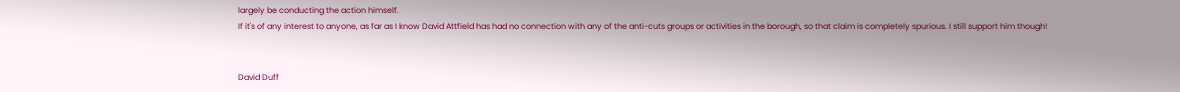largely be conducting the action himself.
If it's of any interest to anyone, as far as I know David Attfield has had no connection with any of the anti-cuts groups or activities in the borough, so that claim is completely spurious. I still support him though!


David Duff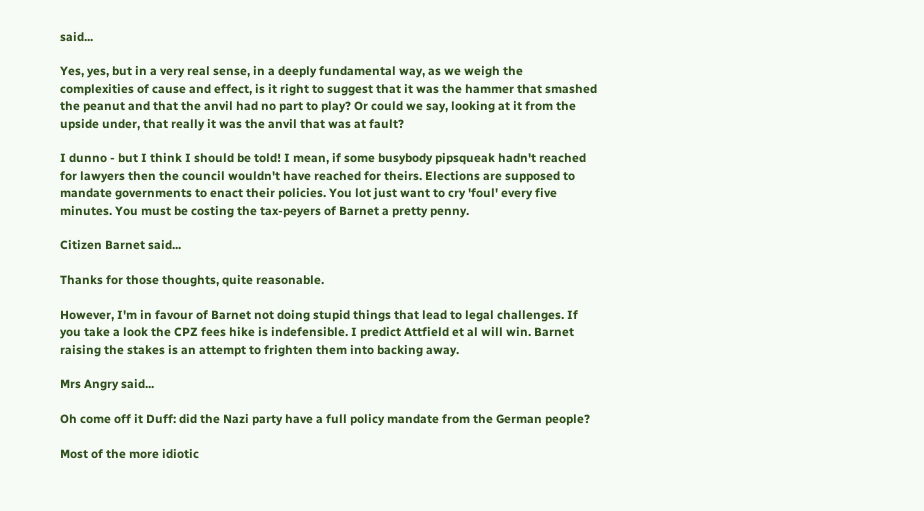said...

Yes, yes, but in a very real sense, in a deeply fundamental way, as we weigh the complexities of cause and effect, is it right to suggest that it was the hammer that smashed the peanut and that the anvil had no part to play? Or could we say, looking at it from the upside under, that really it was the anvil that was at fault?

I dunno - but I think I should be told! I mean, if some busybody pipsqueak hadn't reached for lawyers then the council wouldn't have reached for theirs. Elections are supposed to mandate governments to enact their policies. You lot just want to cry 'foul' every five minutes. You must be costing the tax-peyers of Barnet a pretty penny.

Citizen Barnet said...

Thanks for those thoughts, quite reasonable.

However, I'm in favour of Barnet not doing stupid things that lead to legal challenges. If you take a look the CPZ fees hike is indefensible. I predict Attfield et al will win. Barnet raising the stakes is an attempt to frighten them into backing away.

Mrs Angry said...

Oh come off it Duff: did the Nazi party have a full policy mandate from the German people?

Most of the more idiotic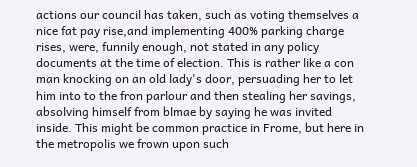actions our council has taken, such as voting themselves a nice fat pay rise,and implementing 400% parking charge rises, were, funnily enough, not stated in any policy documents at the time of election. This is rather like a con man knocking on an old lady's door, persuading her to let him into to the fron parlour and then stealing her savings, absolving himself from blmae by saying he was invited inside. This might be common practice in Frome, but here in the metropolis we frown upon such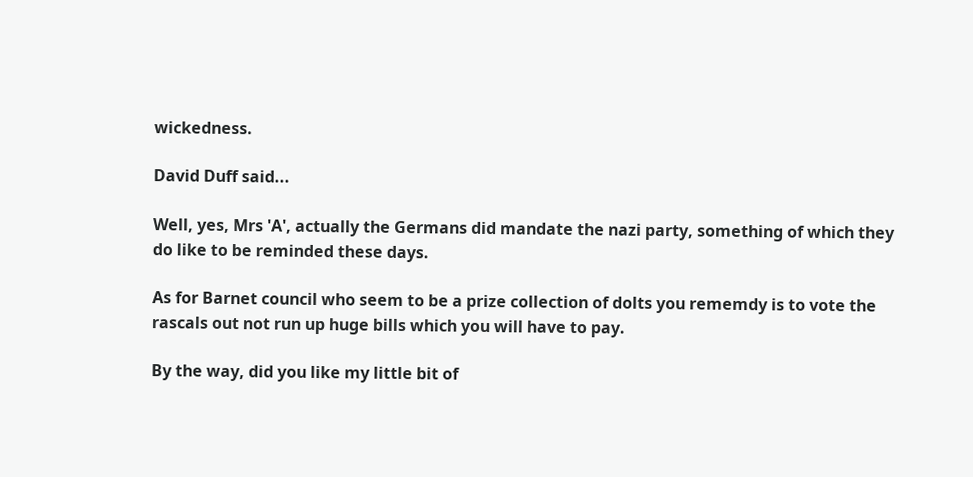wickedness.

David Duff said...

Well, yes, Mrs 'A', actually the Germans did mandate the nazi party, something of which they do like to be reminded these days.

As for Barnet council who seem to be a prize collection of dolts you rememdy is to vote the rascals out not run up huge bills which you will have to pay.

By the way, did you like my little bit of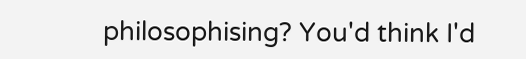philosophising? You'd think I'd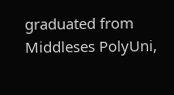graduated from Middleses PolyUni,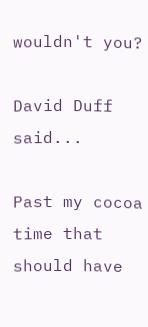wouldn't you?

David Duff said...

Past my cocoa time that should have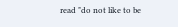read "do not like to be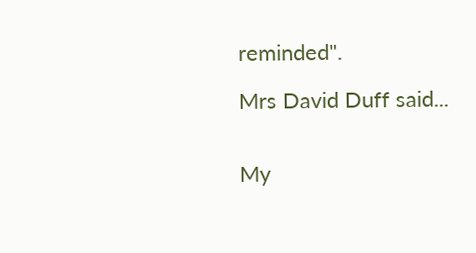reminded".

Mrs David Duff said...


My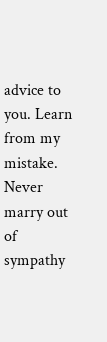advice to you. Learn from my mistake. Never marry out of sympathy